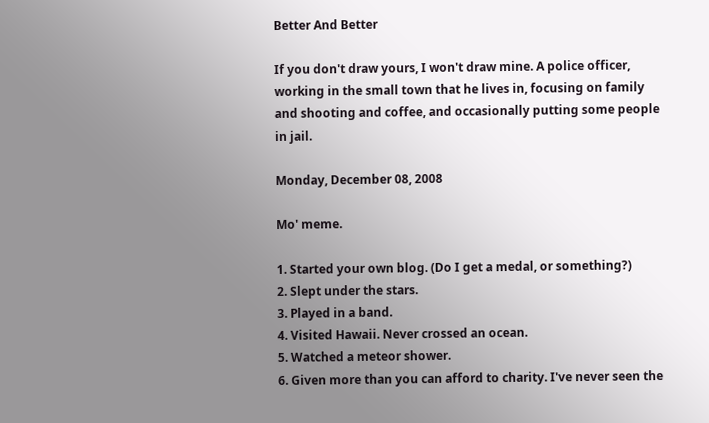Better And Better

If you don't draw yours, I won't draw mine. A police officer, working in the small town that he lives in, focusing on family and shooting and coffee, and occasionally putting some people in jail.

Monday, December 08, 2008

Mo' meme.

1. Started your own blog. (Do I get a medal, or something?)
2. Slept under the stars.
3. Played in a band.
4. Visited Hawaii. Never crossed an ocean.
5. Watched a meteor shower.
6. Given more than you can afford to charity. I've never seen the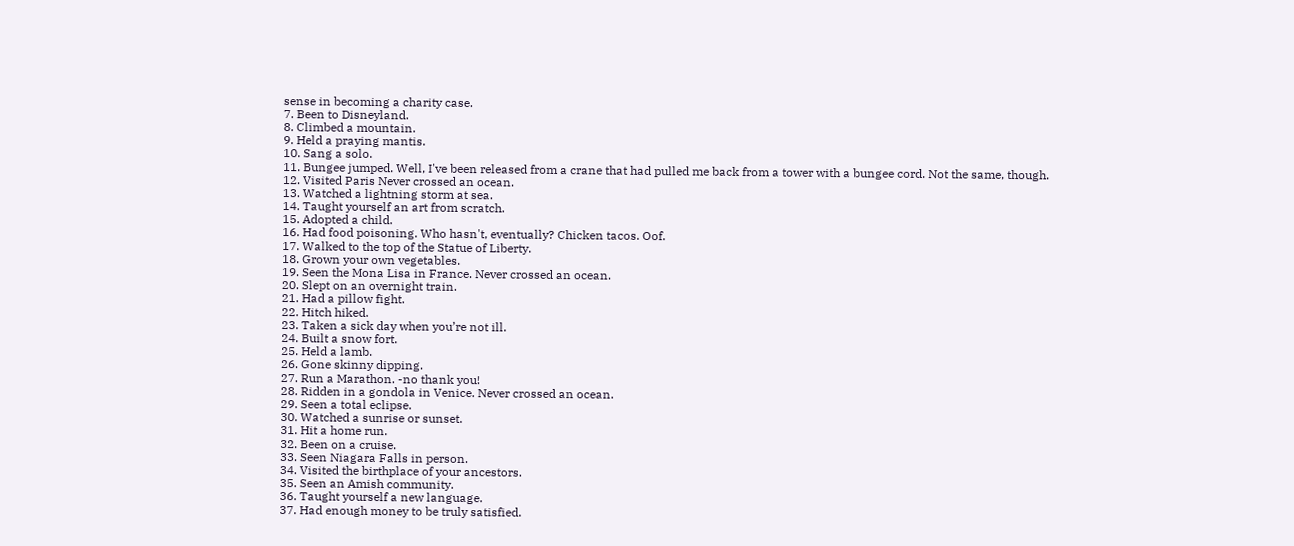sense in becoming a charity case.
7. Been to Disneyland.
8. Climbed a mountain.
9. Held a praying mantis.
10. Sang a solo.
11. Bungee jumped. Well, I've been released from a crane that had pulled me back from a tower with a bungee cord. Not the same, though.
12. Visited Paris Never crossed an ocean.
13. Watched a lightning storm at sea.
14. Taught yourself an art from scratch.
15. Adopted a child.
16. Had food poisoning. Who hasn't, eventually? Chicken tacos. Oof.
17. Walked to the top of the Statue of Liberty.
18. Grown your own vegetables.
19. Seen the Mona Lisa in France. Never crossed an ocean.
20. Slept on an overnight train.
21. Had a pillow fight.
22. Hitch hiked.
23. Taken a sick day when you’re not ill.
24. Built a snow fort.
25. Held a lamb.
26. Gone skinny dipping.
27. Run a Marathon. -no thank you!
28. Ridden in a gondola in Venice. Never crossed an ocean.
29. Seen a total eclipse.
30. Watched a sunrise or sunset.
31. Hit a home run.
32. Been on a cruise.
33. Seen Niagara Falls in person.
34. Visited the birthplace of your ancestors.
35. Seen an Amish community.
36. Taught yourself a new language.
37. Had enough money to be truly satisfied.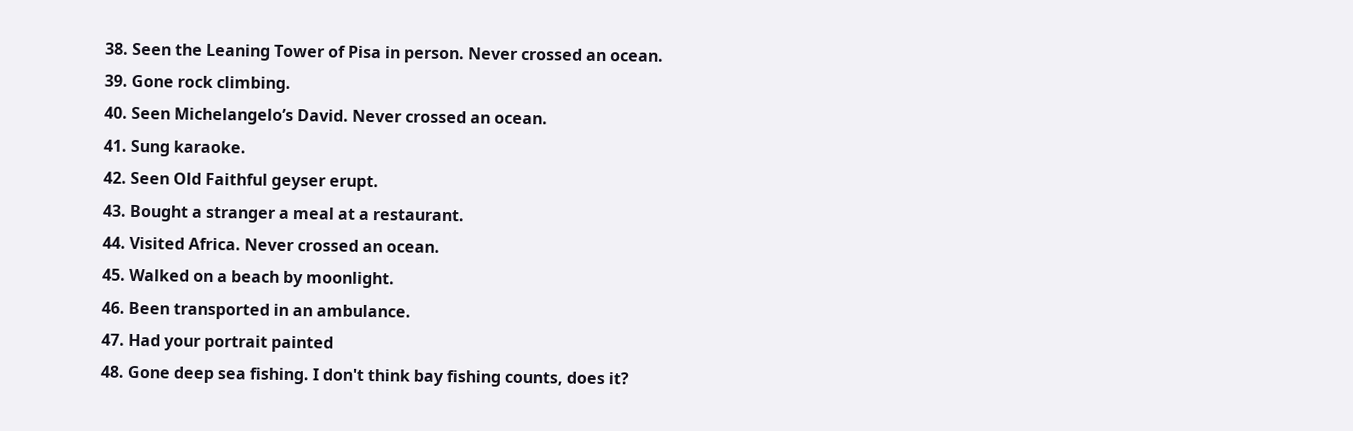38. Seen the Leaning Tower of Pisa in person. Never crossed an ocean.
39. Gone rock climbing.
40. Seen Michelangelo’s David. Never crossed an ocean.
41. Sung karaoke.
42. Seen Old Faithful geyser erupt.
43. Bought a stranger a meal at a restaurant.
44. Visited Africa. Never crossed an ocean.
45. Walked on a beach by moonlight.
46. Been transported in an ambulance.
47. Had your portrait painted
48. Gone deep sea fishing. I don't think bay fishing counts, does it?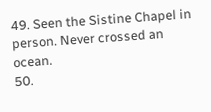49. Seen the Sistine Chapel in person. Never crossed an ocean.
50.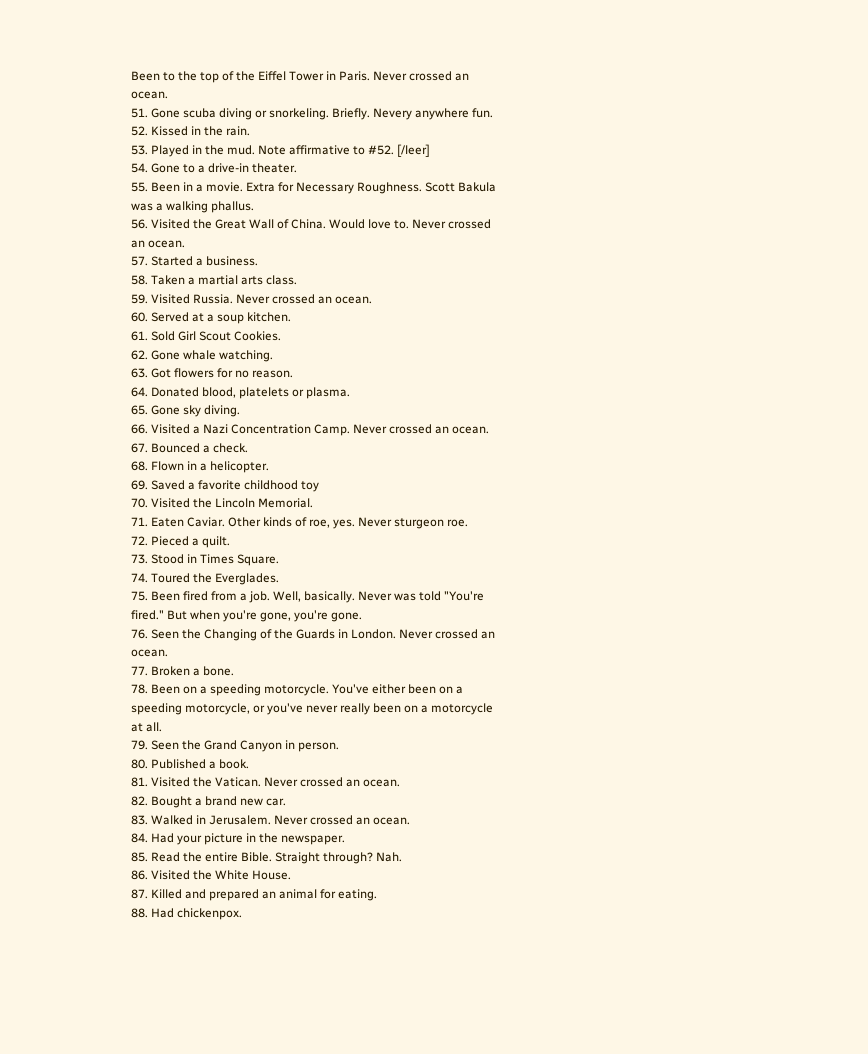Been to the top of the Eiffel Tower in Paris. Never crossed an ocean.
51. Gone scuba diving or snorkeling. Briefly. Nevery anywhere fun.
52. Kissed in the rain.
53. Played in the mud. Note affirmative to #52. [/leer]
54. Gone to a drive-in theater.
55. Been in a movie. Extra for Necessary Roughness. Scott Bakula was a walking phallus.
56. Visited the Great Wall of China. Would love to. Never crossed an ocean.
57. Started a business.
58. Taken a martial arts class.
59. Visited Russia. Never crossed an ocean.
60. Served at a soup kitchen.
61. Sold Girl Scout Cookies.
62. Gone whale watching.
63. Got flowers for no reason.
64. Donated blood, platelets or plasma.
65. Gone sky diving.
66. Visited a Nazi Concentration Camp. Never crossed an ocean.
67. Bounced a check.
68. Flown in a helicopter.
69. Saved a favorite childhood toy
70. Visited the Lincoln Memorial.
71. Eaten Caviar. Other kinds of roe, yes. Never sturgeon roe.
72. Pieced a quilt.
73. Stood in Times Square.
74. Toured the Everglades.
75. Been fired from a job. Well, basically. Never was told "You're fired." But when you're gone, you're gone.
76. Seen the Changing of the Guards in London. Never crossed an ocean.
77. Broken a bone.
78. Been on a speeding motorcycle. You've either been on a speeding motorcycle, or you've never really been on a motorcycle at all.
79. Seen the Grand Canyon in person.
80. Published a book.
81. Visited the Vatican. Never crossed an ocean.
82. Bought a brand new car.
83. Walked in Jerusalem. Never crossed an ocean.
84. Had your picture in the newspaper.
85. Read the entire Bible. Straight through? Nah.
86. Visited the White House.
87. Killed and prepared an animal for eating.
88. Had chickenpox.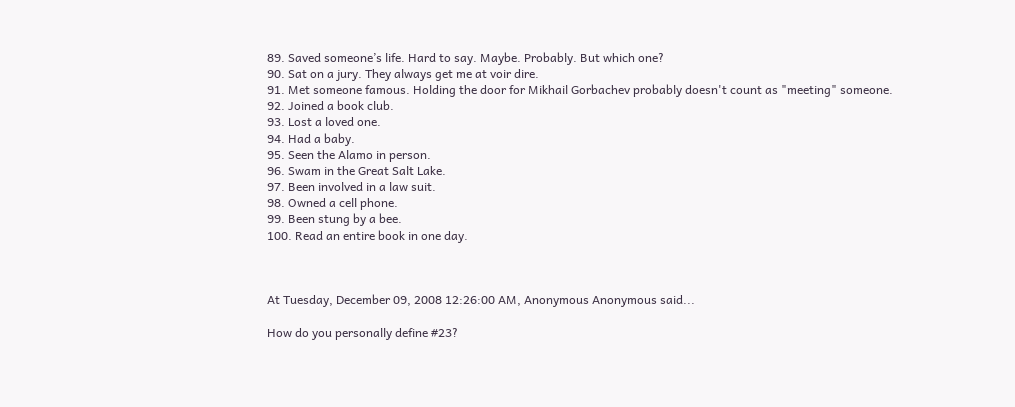89. Saved someone’s life. Hard to say. Maybe. Probably. But which one?
90. Sat on a jury. They always get me at voir dire.
91. Met someone famous. Holding the door for Mikhail Gorbachev probably doesn't count as "meeting" someone.
92. Joined a book club.
93. Lost a loved one.
94. Had a baby.
95. Seen the Alamo in person.
96. Swam in the Great Salt Lake.
97. Been involved in a law suit.
98. Owned a cell phone.
99. Been stung by a bee.
100. Read an entire book in one day.



At Tuesday, December 09, 2008 12:26:00 AM, Anonymous Anonymous said...

How do you personally define #23?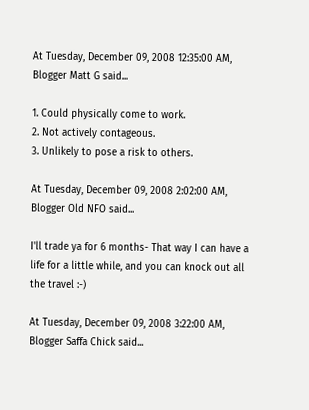At Tuesday, December 09, 2008 12:35:00 AM, Blogger Matt G said...

1. Could physically come to work.
2. Not actively contageous.
3. Unlikely to pose a risk to others.

At Tuesday, December 09, 2008 2:02:00 AM, Blogger Old NFO said...

I'll trade ya for 6 months- That way I can have a life for a little while, and you can knock out all the travel :-)

At Tuesday, December 09, 2008 3:22:00 AM, Blogger Saffa Chick said...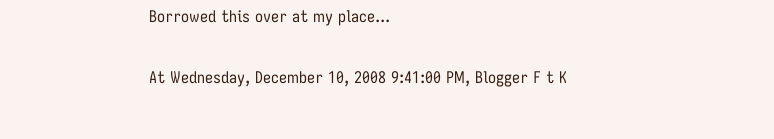Borrowed this over at my place...

At Wednesday, December 10, 2008 9:41:00 PM, Blogger F t K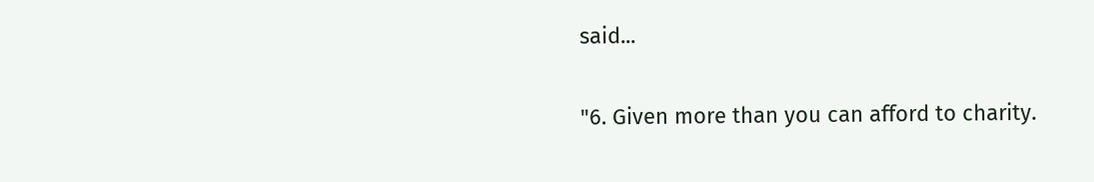said...

"6. Given more than you can afford to charity.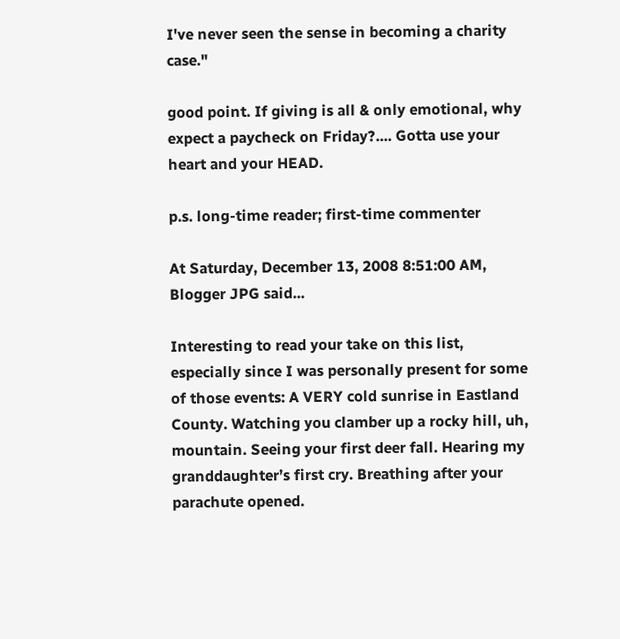I've never seen the sense in becoming a charity case."

good point. If giving is all & only emotional, why expect a paycheck on Friday?.... Gotta use your heart and your HEAD.

p.s. long-time reader; first-time commenter

At Saturday, December 13, 2008 8:51:00 AM, Blogger JPG said...

Interesting to read your take on this list, especially since I was personally present for some of those events: A VERY cold sunrise in Eastland County. Watching you clamber up a rocky hill, uh, mountain. Seeing your first deer fall. Hearing my granddaughter’s first cry. Breathing after your parachute opened.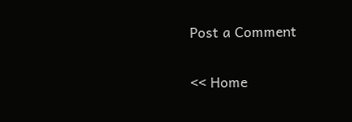Post a Comment

<< Home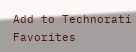Add to Technorati Favorites